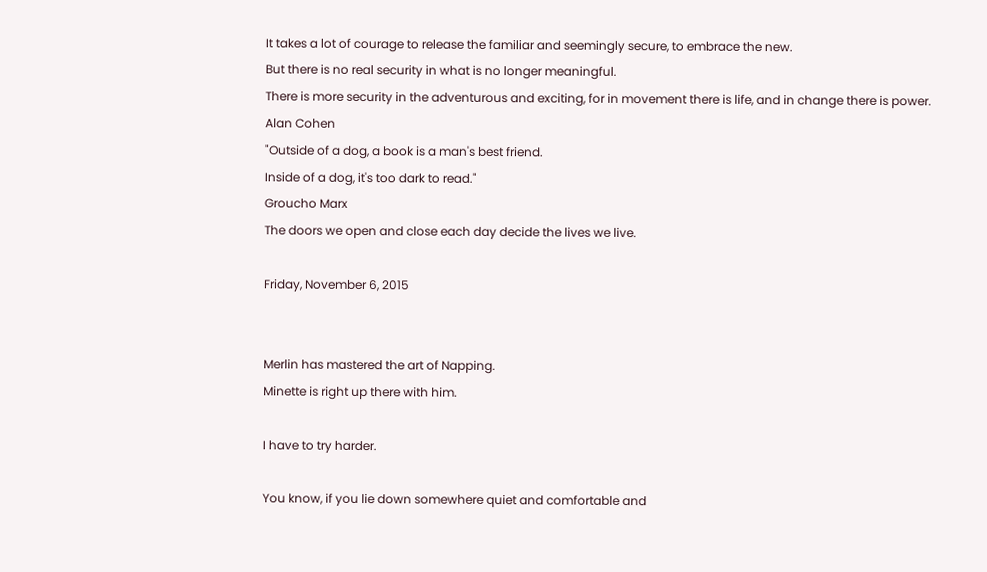It takes a lot of courage to release the familiar and seemingly secure, to embrace the new.
But there is no real security in what is no longer meaningful.
There is more security in the adventurous and exciting, for in movement there is life, and in change there is power.
Alan Cohen
"Outside of a dog, a book is a man's best friend.
Inside of a dog, it's too dark to read."
Groucho Marx
The doors we open and close each day decide the lives we live.

Friday, November 6, 2015


Merlin has mastered the art of Napping.
Minette is right up there with him.

I have to try harder.

You know, if you lie down somewhere quiet and comfortable and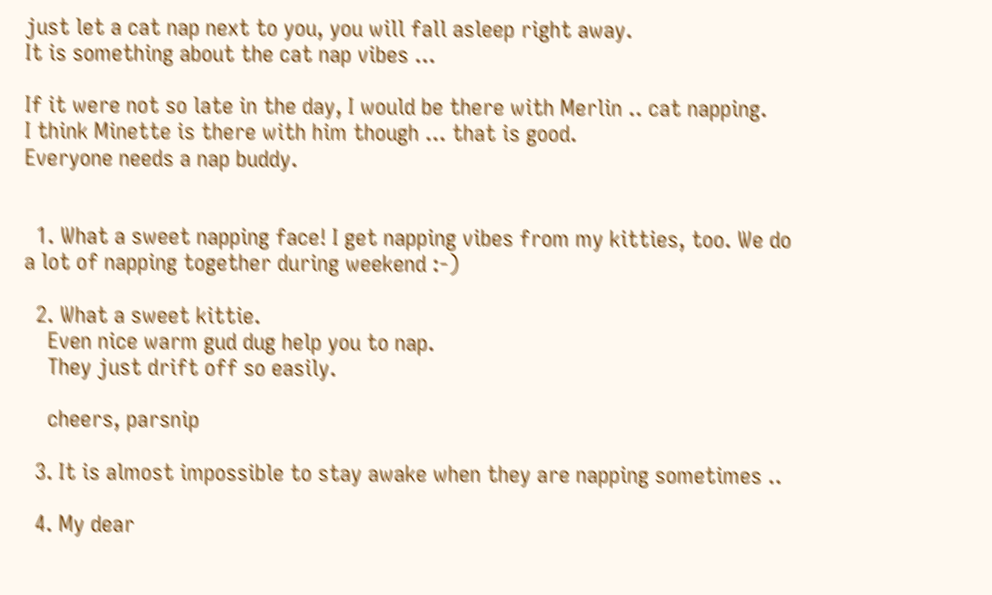just let a cat nap next to you, you will fall asleep right away.
It is something about the cat nap vibes ...

If it were not so late in the day, I would be there with Merlin .. cat napping.
I think Minette is there with him though ... that is good.
Everyone needs a nap buddy.


  1. What a sweet napping face! I get napping vibes from my kitties, too. We do a lot of napping together during weekend :-)

  2. What a sweet kittie.
    Even nice warm gud dug help you to nap.
    They just drift off so easily.

    cheers, parsnip

  3. It is almost impossible to stay awake when they are napping sometimes ..

  4. My dear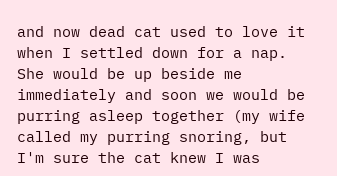and now dead cat used to love it when I settled down for a nap. She would be up beside me immediately and soon we would be purring asleep together (my wife called my purring snoring, but I'm sure the cat knew I was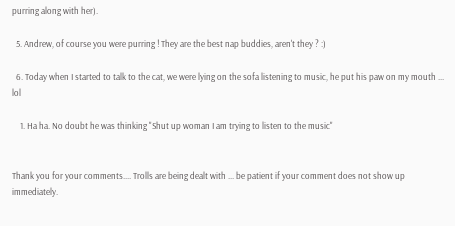purring along with her).

  5. Andrew, of course you were purring ! They are the best nap buddies, aren't they ? :)

  6. Today when I started to talk to the cat, we were lying on the sofa listening to music, he put his paw on my mouth ... lol

    1. Ha ha. No doubt he was thinking "Shut up woman I am trying to listen to the music"


Thank you for your comments.... Trolls are being dealt with ... be patient if your comment does not show up immediately.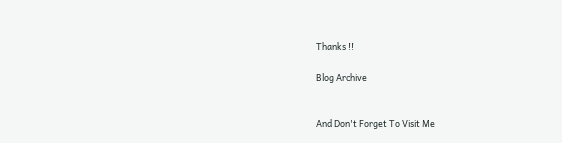Thanks !!

Blog Archive


And Don't Forget To Visit Me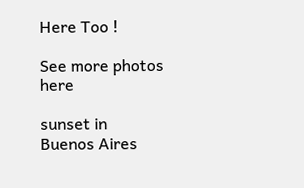Here Too !

See more photos here

sunset in Buenos Aires